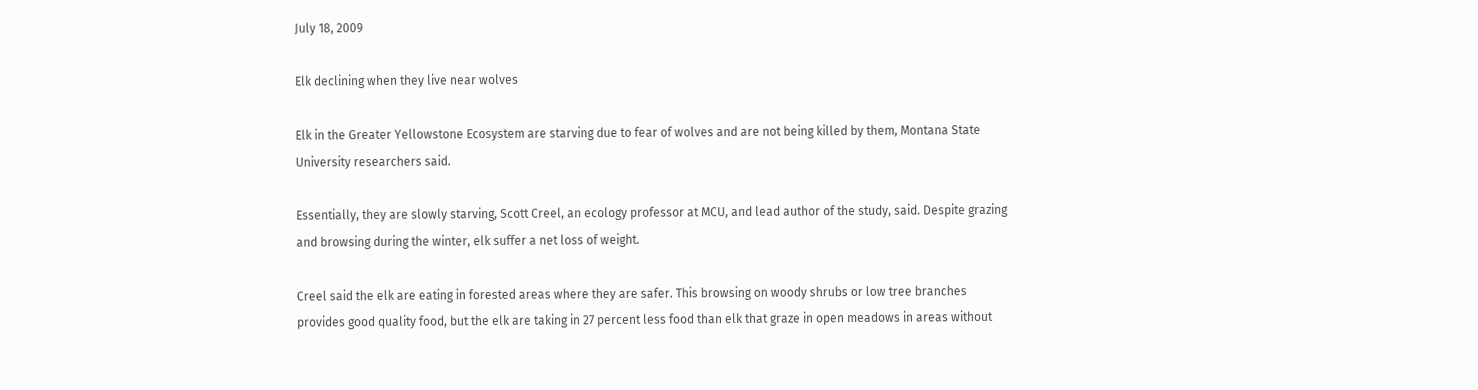July 18, 2009

Elk declining when they live near wolves

Elk in the Greater Yellowstone Ecosystem are starving due to fear of wolves and are not being killed by them, Montana State University researchers said.

Essentially, they are slowly starving, Scott Creel, an ecology professor at MCU, and lead author of the study, said. Despite grazing and browsing during the winter, elk suffer a net loss of weight.

Creel said the elk are eating in forested areas where they are safer. This browsing on woody shrubs or low tree branches provides good quality food, but the elk are taking in 27 percent less food than elk that graze in open meadows in areas without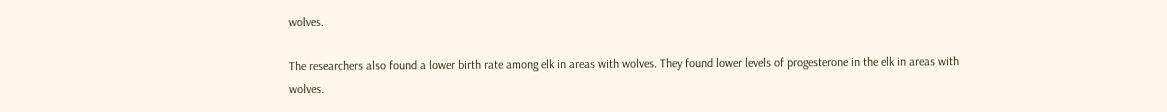wolves.

The researchers also found a lower birth rate among elk in areas with wolves. They found lower levels of progesterone in the elk in areas with wolves.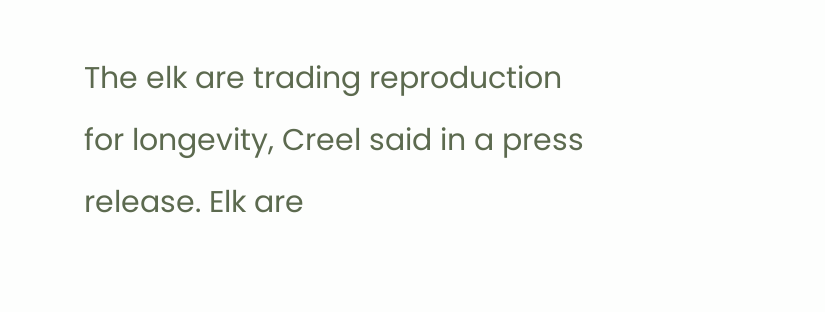The elk are trading reproduction for longevity, Creel said in a press release. Elk are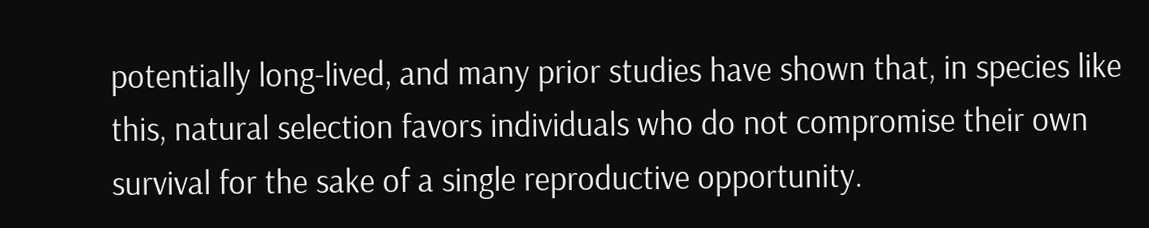potentially long-lived, and many prior studies have shown that, in species like this, natural selection favors individuals who do not compromise their own survival for the sake of a single reproductive opportunity.